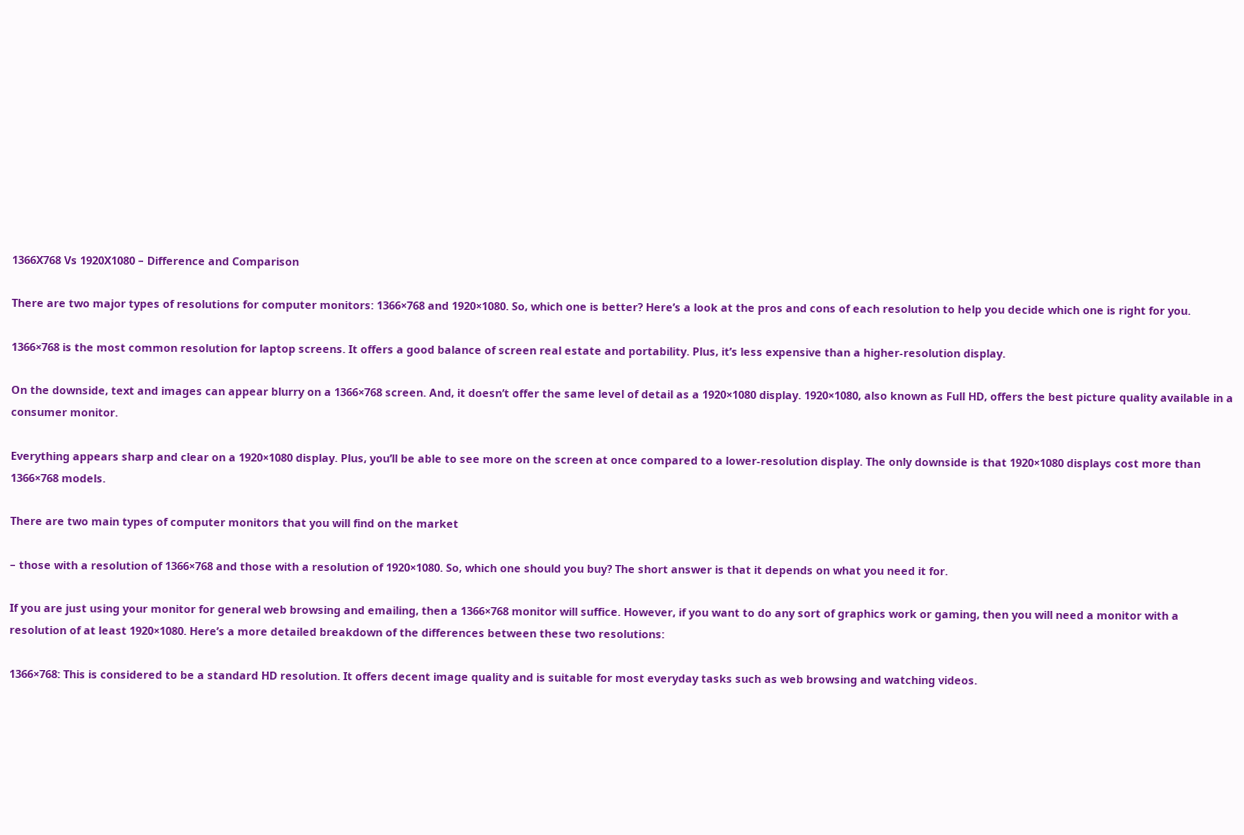1366X768 Vs 1920X1080 – Difference and Comparison

There are two major types of resolutions for computer monitors: 1366×768 and 1920×1080. So, which one is better? Here’s a look at the pros and cons of each resolution to help you decide which one is right for you.

1366×768 is the most common resolution for laptop screens. It offers a good balance of screen real estate and portability. Plus, it’s less expensive than a higher-resolution display.

On the downside, text and images can appear blurry on a 1366×768 screen. And, it doesn’t offer the same level of detail as a 1920×1080 display. 1920×1080, also known as Full HD, offers the best picture quality available in a consumer monitor.

Everything appears sharp and clear on a 1920×1080 display. Plus, you’ll be able to see more on the screen at once compared to a lower-resolution display. The only downside is that 1920×1080 displays cost more than 1366×768 models.

There are two main types of computer monitors that you will find on the market

– those with a resolution of 1366×768 and those with a resolution of 1920×1080. So, which one should you buy? The short answer is that it depends on what you need it for.

If you are just using your monitor for general web browsing and emailing, then a 1366×768 monitor will suffice. However, if you want to do any sort of graphics work or gaming, then you will need a monitor with a resolution of at least 1920×1080. Here’s a more detailed breakdown of the differences between these two resolutions:

1366×768: This is considered to be a standard HD resolution. It offers decent image quality and is suitable for most everyday tasks such as web browsing and watching videos.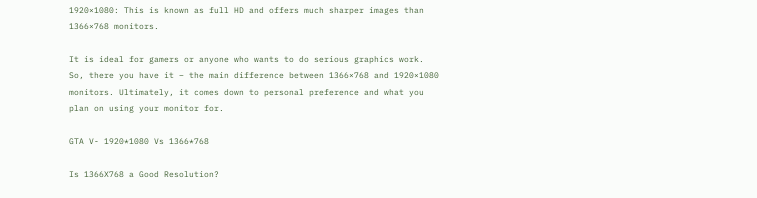1920×1080: This is known as full HD and offers much sharper images than 1366×768 monitors.

It is ideal for gamers or anyone who wants to do serious graphics work. So, there you have it – the main difference between 1366×768 and 1920×1080 monitors. Ultimately, it comes down to personal preference and what you plan on using your monitor for.

GTA V- 1920*1080 Vs 1366*768

Is 1366X768 a Good Resolution?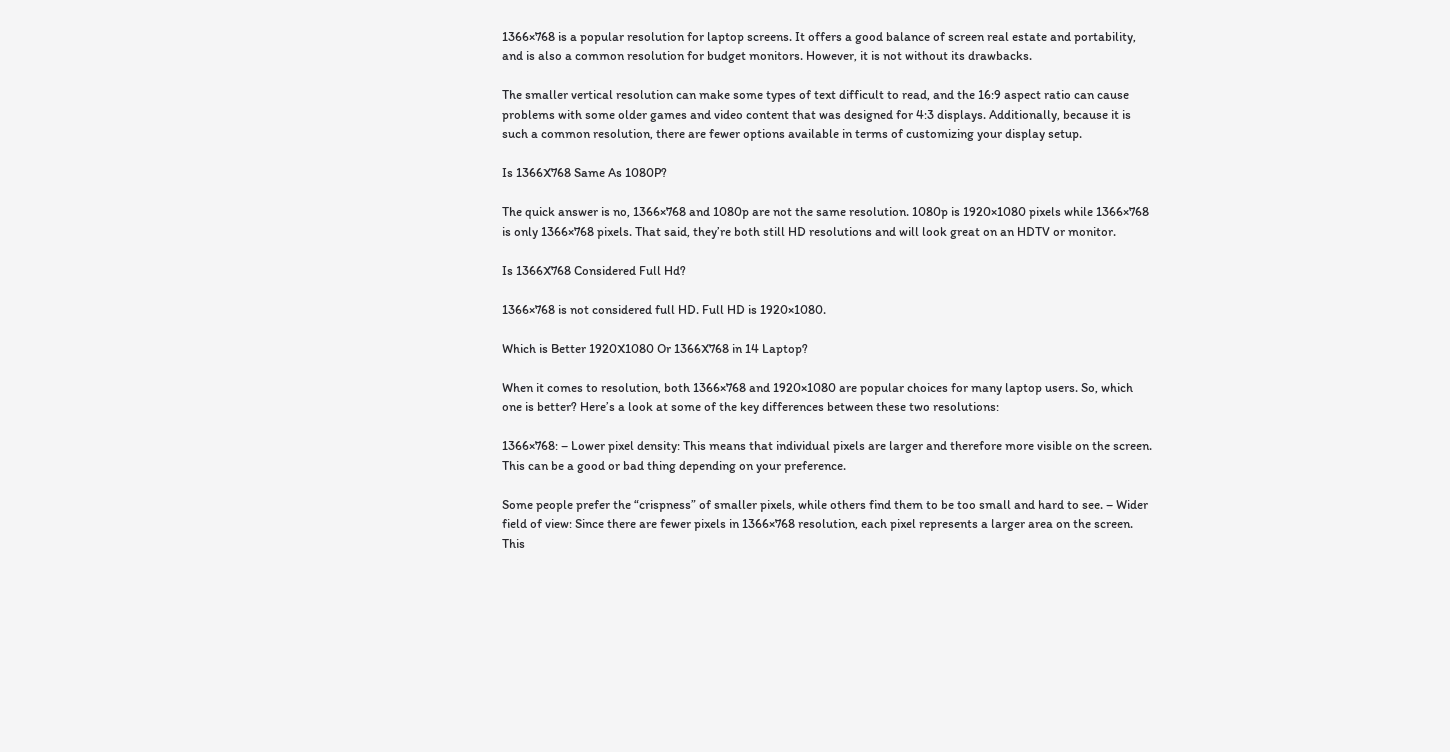1366×768 is a popular resolution for laptop screens. It offers a good balance of screen real estate and portability, and is also a common resolution for budget monitors. However, it is not without its drawbacks.

The smaller vertical resolution can make some types of text difficult to read, and the 16:9 aspect ratio can cause problems with some older games and video content that was designed for 4:3 displays. Additionally, because it is such a common resolution, there are fewer options available in terms of customizing your display setup.

Is 1366X768 Same As 1080P?

The quick answer is no, 1366×768 and 1080p are not the same resolution. 1080p is 1920×1080 pixels while 1366×768 is only 1366×768 pixels. That said, they’re both still HD resolutions and will look great on an HDTV or monitor.

Is 1366X768 Considered Full Hd?

1366×768 is not considered full HD. Full HD is 1920×1080.

Which is Better 1920X1080 Or 1366X768 in 14 Laptop?

When it comes to resolution, both 1366×768 and 1920×1080 are popular choices for many laptop users. So, which one is better? Here’s a look at some of the key differences between these two resolutions:

1366×768: – Lower pixel density: This means that individual pixels are larger and therefore more visible on the screen. This can be a good or bad thing depending on your preference.

Some people prefer the “crispness” of smaller pixels, while others find them to be too small and hard to see. – Wider field of view: Since there are fewer pixels in 1366×768 resolution, each pixel represents a larger area on the screen. This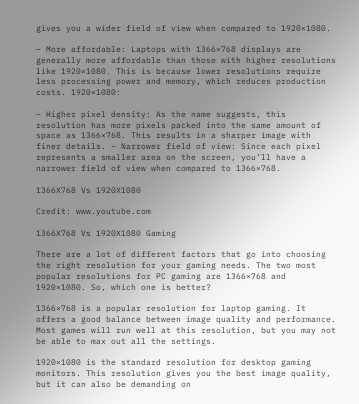gives you a wider field of view when compared to 1920×1080.

– More affordable: Laptops with 1366×768 displays are generally more affordable than those with higher resolutions like 1920×1080. This is because lower resolutions require less processing power and memory, which reduces production costs. 1920×1080:

– Higher pixel density: As the name suggests, this resolution has more pixels packed into the same amount of space as 1366×768. This results in a sharper image with finer details. – Narrower field of view: Since each pixel represents a smaller area on the screen, you’ll have a narrower field of view when compared to 1366×768.

1366X768 Vs 1920X1080

Credit: www.youtube.com

1366X768 Vs 1920X1080 Gaming

There are a lot of different factors that go into choosing the right resolution for your gaming needs. The two most popular resolutions for PC gaming are 1366×768 and 1920×1080. So, which one is better?

1366×768 is a popular resolution for laptop gaming. It offers a good balance between image quality and performance. Most games will run well at this resolution, but you may not be able to max out all the settings.

1920×1080 is the standard resolution for desktop gaming monitors. This resolution gives you the best image quality, but it can also be demanding on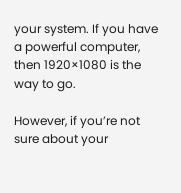your system. If you have a powerful computer, then 1920×1080 is the way to go.

However, if you’re not sure about your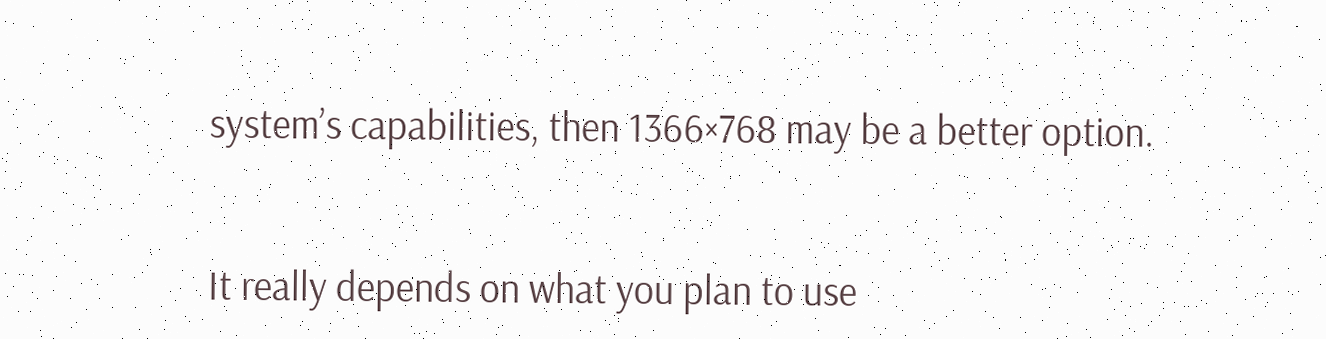system’s capabilities, then 1366×768 may be a better option.


It really depends on what you plan to use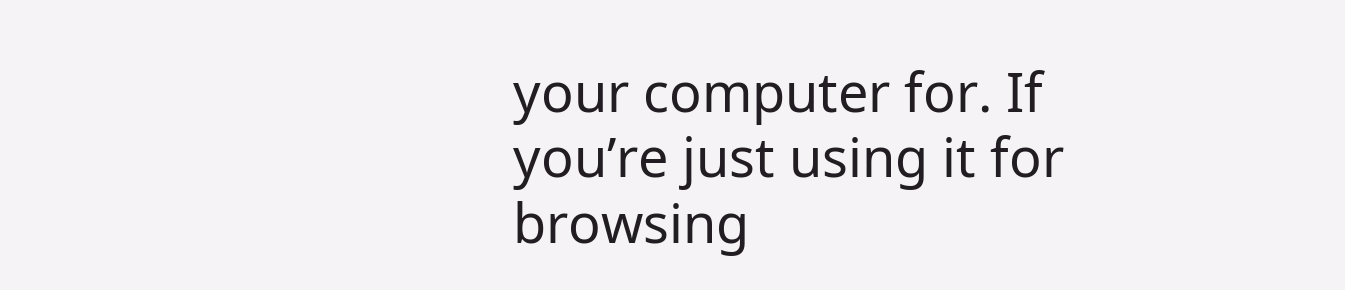your computer for. If you’re just using it for browsing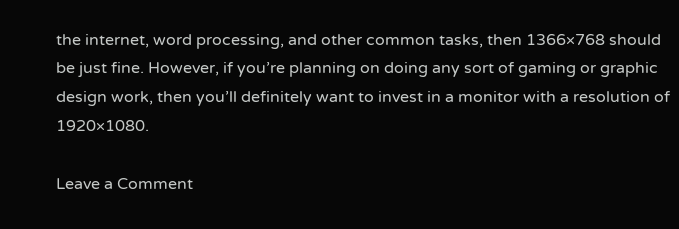the internet, word processing, and other common tasks, then 1366×768 should be just fine. However, if you’re planning on doing any sort of gaming or graphic design work, then you’ll definitely want to invest in a monitor with a resolution of 1920×1080.

Leave a Comment